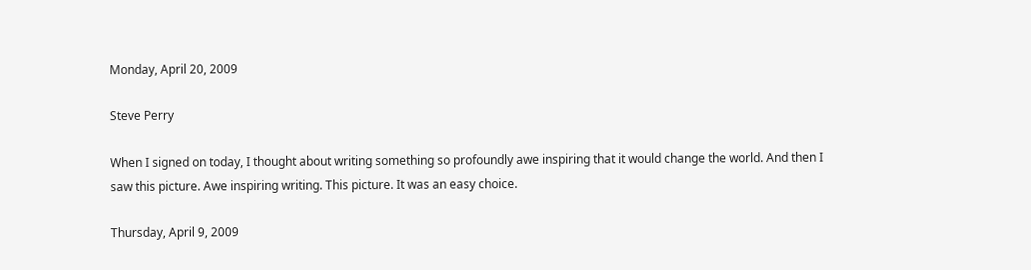Monday, April 20, 2009

Steve Perry

When I signed on today, I thought about writing something so profoundly awe inspiring that it would change the world. And then I saw this picture. Awe inspiring writing. This picture. It was an easy choice.

Thursday, April 9, 2009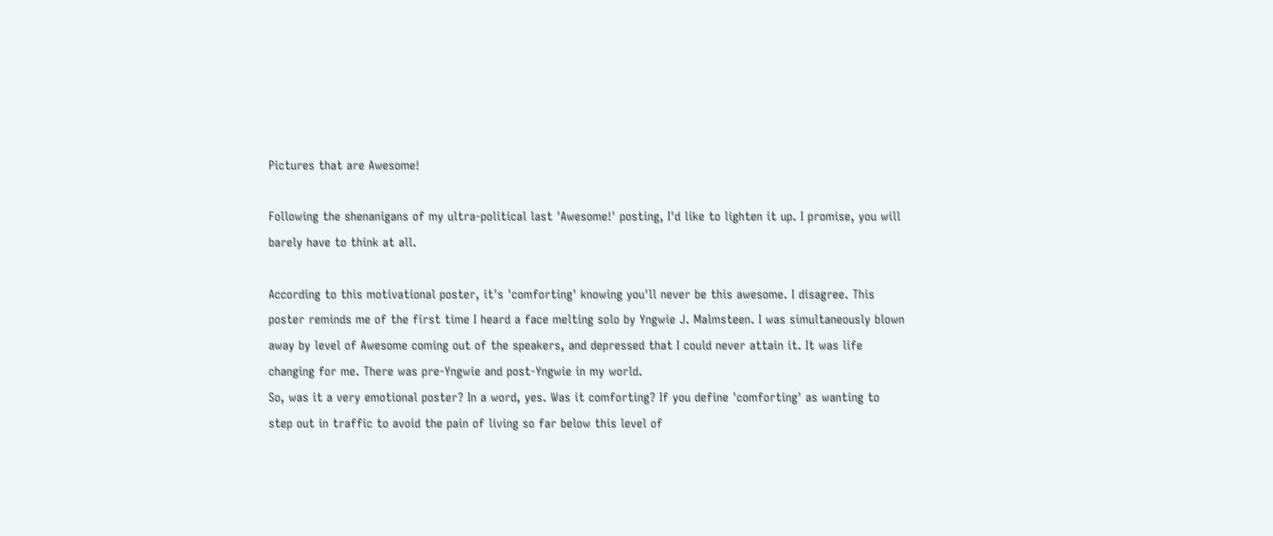Pictures that are Awesome!

Following the shenanigans of my ultra-political last 'Awesome!' posting, I'd like to lighten it up. I promise, you will barely have to think at all.

According to this motivational poster, it's 'comforting' knowing you'll never be this awesome. I disagree. This poster reminds me of the first time I heard a face melting solo by Yngwie J. Malmsteen. I was simultaneously blown away by level of Awesome coming out of the speakers, and depressed that I could never attain it. It was life changing for me. There was pre-Yngwie and post-Yngwie in my world.
So, was it a very emotional poster? In a word, yes. Was it comforting? If you define 'comforting' as wanting to step out in traffic to avoid the pain of living so far below this level of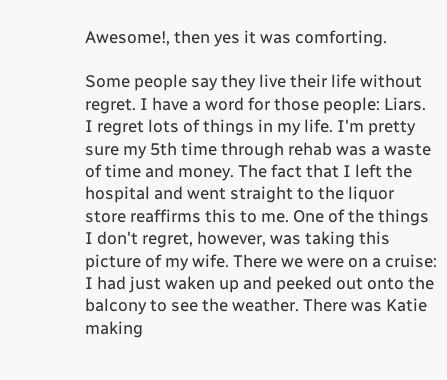Awesome!, then yes it was comforting.

Some people say they live their life without regret. I have a word for those people: Liars. I regret lots of things in my life. I'm pretty sure my 5th time through rehab was a waste of time and money. The fact that I left the hospital and went straight to the liquor store reaffirms this to me. One of the things I don't regret, however, was taking this picture of my wife. There we were on a cruise: I had just waken up and peeked out onto the balcony to see the weather. There was Katie making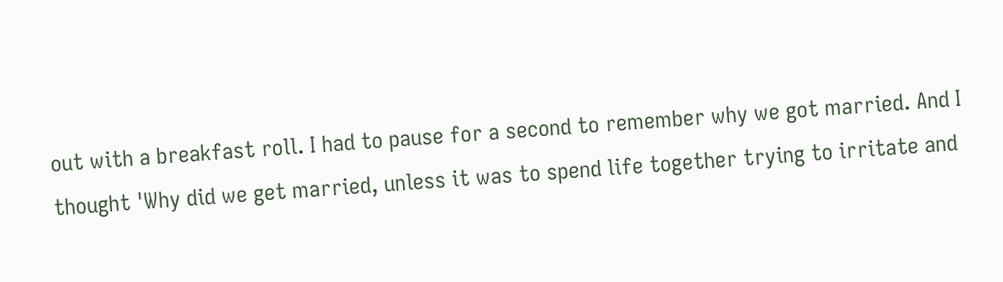out with a breakfast roll. I had to pause for a second to remember why we got married. And I thought 'Why did we get married, unless it was to spend life together trying to irritate and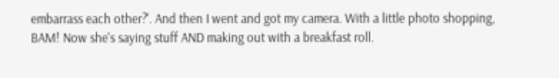embarrass each other?'. And then I went and got my camera. With a little photo shopping, BAM! Now she's saying stuff AND making out with a breakfast roll.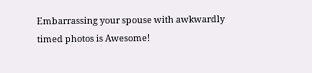Embarrassing your spouse with awkwardly timed photos is Awesome!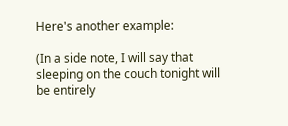Here's another example:

(In a side note, I will say that sleeping on the couch tonight will be entirely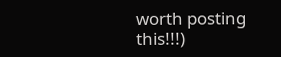worth posting this!!!)